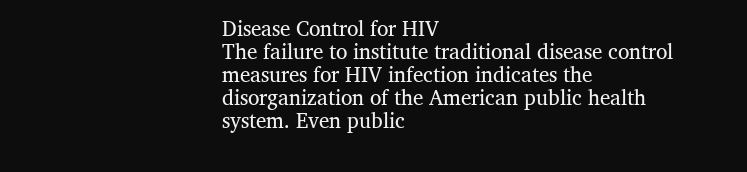Disease Control for HIV
The failure to institute traditional disease control measures for HIV infection indicates the disorganization of the American public health system. Even public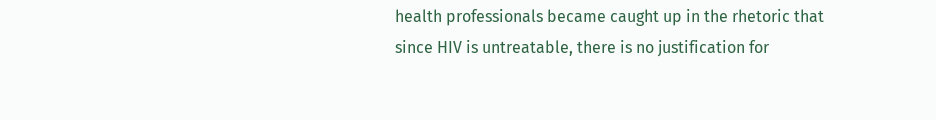health professionals became caught up in the rhetoric that since HIV is untreatable, there is no justification for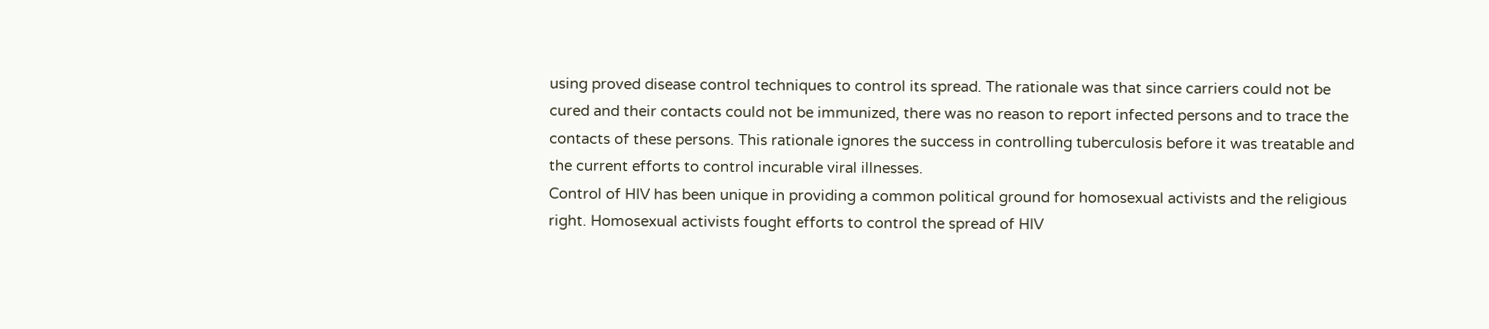using proved disease control techniques to control its spread. The rationale was that since carriers could not be cured and their contacts could not be immunized, there was no reason to report infected persons and to trace the contacts of these persons. This rationale ignores the success in controlling tuberculosis before it was treatable and the current efforts to control incurable viral illnesses.
Control of HIV has been unique in providing a common political ground for homosexual activists and the religious right. Homosexual activists fought efforts to control the spread of HIV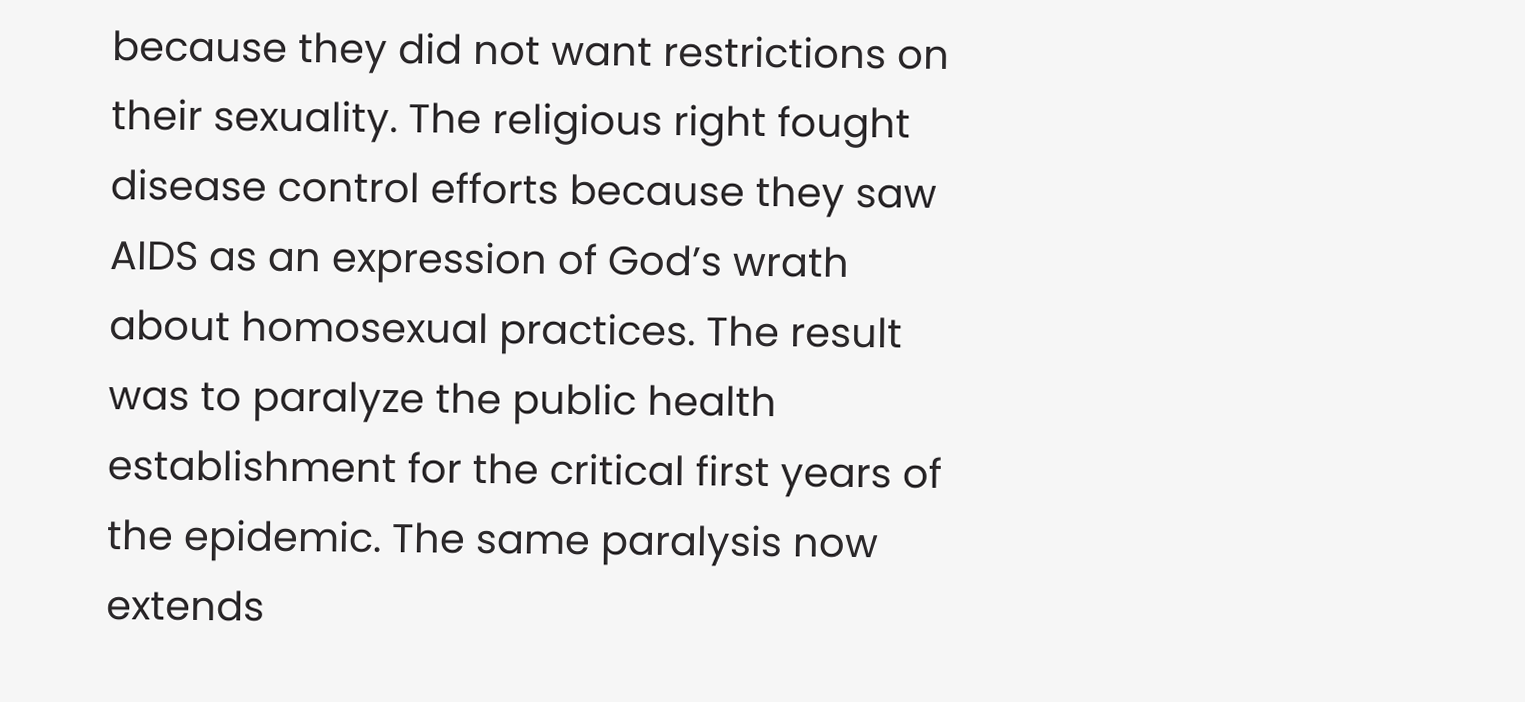because they did not want restrictions on their sexuality. The religious right fought disease control efforts because they saw AIDS as an expression of God’s wrath about homosexual practices. The result was to paralyze the public health establishment for the critical first years of the epidemic. The same paralysis now extends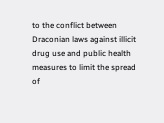to the conflict between Draconian laws against illicit drug use and public health measures to limit the spread of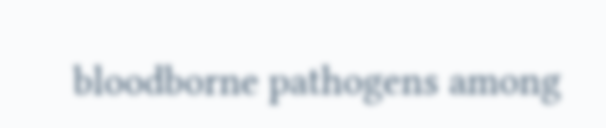bloodborne pathogens among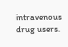intravenous drug users.